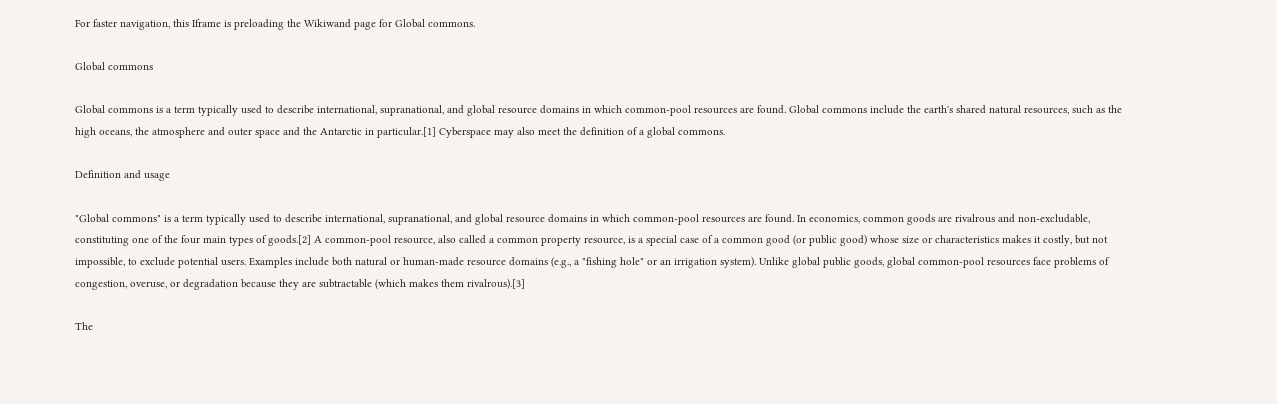For faster navigation, this Iframe is preloading the Wikiwand page for Global commons.

Global commons

Global commons is a term typically used to describe international, supranational, and global resource domains in which common-pool resources are found. Global commons include the earth's shared natural resources, such as the high oceans, the atmosphere and outer space and the Antarctic in particular.[1] Cyberspace may also meet the definition of a global commons.

Definition and usage

"Global commons" is a term typically used to describe international, supranational, and global resource domains in which common-pool resources are found. In economics, common goods are rivalrous and non-excludable, constituting one of the four main types of goods.[2] A common-pool resource, also called a common property resource, is a special case of a common good (or public good) whose size or characteristics makes it costly, but not impossible, to exclude potential users. Examples include both natural or human-made resource domains (e.g., a "fishing hole" or an irrigation system). Unlike global public goods, global common-pool resources face problems of congestion, overuse, or degradation because they are subtractable (which makes them rivalrous).[3]

The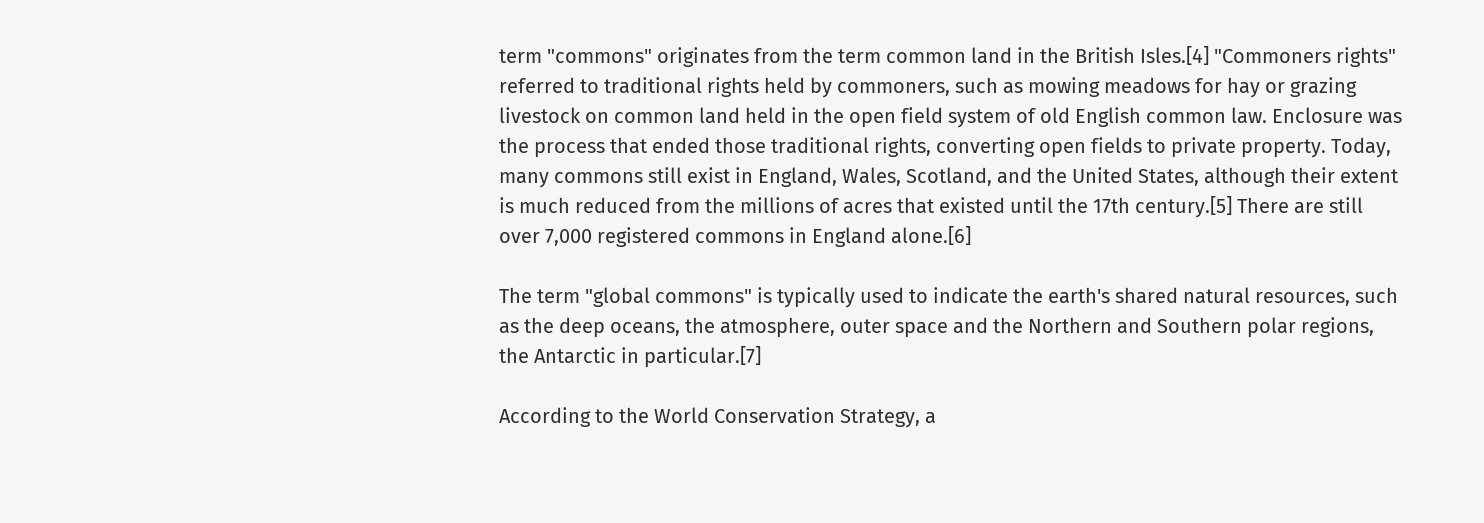term "commons" originates from the term common land in the British Isles.[4] "Commoners rights" referred to traditional rights held by commoners, such as mowing meadows for hay or grazing livestock on common land held in the open field system of old English common law. Enclosure was the process that ended those traditional rights, converting open fields to private property. Today, many commons still exist in England, Wales, Scotland, and the United States, although their extent is much reduced from the millions of acres that existed until the 17th century.[5] There are still over 7,000 registered commons in England alone.[6]

The term "global commons" is typically used to indicate the earth's shared natural resources, such as the deep oceans, the atmosphere, outer space and the Northern and Southern polar regions, the Antarctic in particular.[7]

According to the World Conservation Strategy, a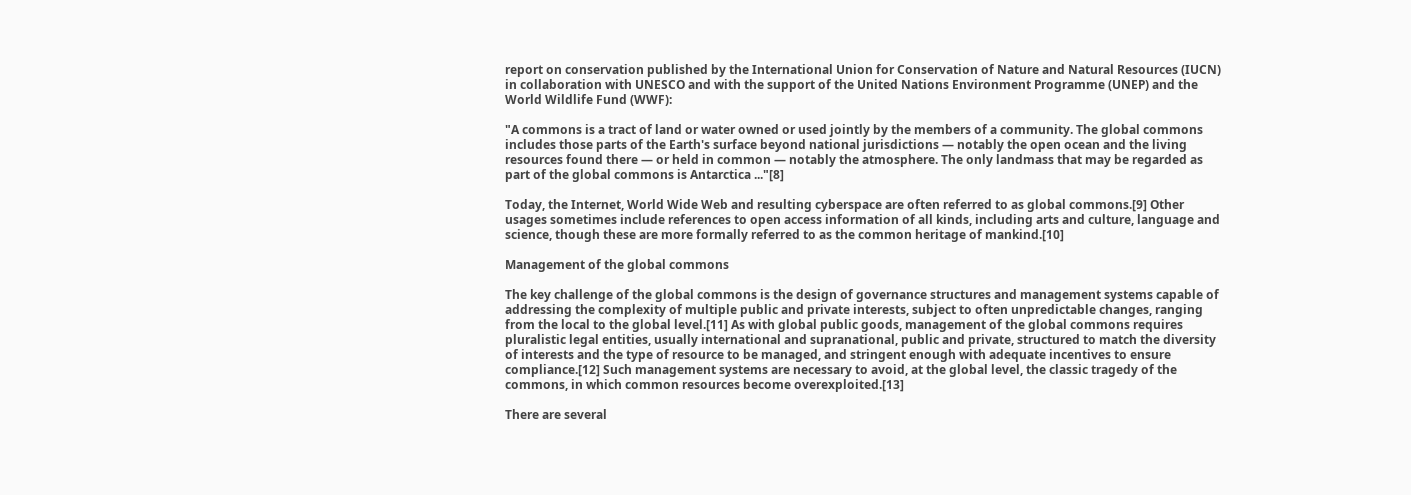report on conservation published by the International Union for Conservation of Nature and Natural Resources (IUCN) in collaboration with UNESCO and with the support of the United Nations Environment Programme (UNEP) and the World Wildlife Fund (WWF):

"A commons is a tract of land or water owned or used jointly by the members of a community. The global commons includes those parts of the Earth's surface beyond national jurisdictions — notably the open ocean and the living resources found there — or held in common — notably the atmosphere. The only landmass that may be regarded as part of the global commons is Antarctica ..."[8]

Today, the Internet, World Wide Web and resulting cyberspace are often referred to as global commons.[9] Other usages sometimes include references to open access information of all kinds, including arts and culture, language and science, though these are more formally referred to as the common heritage of mankind.[10]

Management of the global commons

The key challenge of the global commons is the design of governance structures and management systems capable of addressing the complexity of multiple public and private interests, subject to often unpredictable changes, ranging from the local to the global level.[11] As with global public goods, management of the global commons requires pluralistic legal entities, usually international and supranational, public and private, structured to match the diversity of interests and the type of resource to be managed, and stringent enough with adequate incentives to ensure compliance.[12] Such management systems are necessary to avoid, at the global level, the classic tragedy of the commons, in which common resources become overexploited.[13]

There are several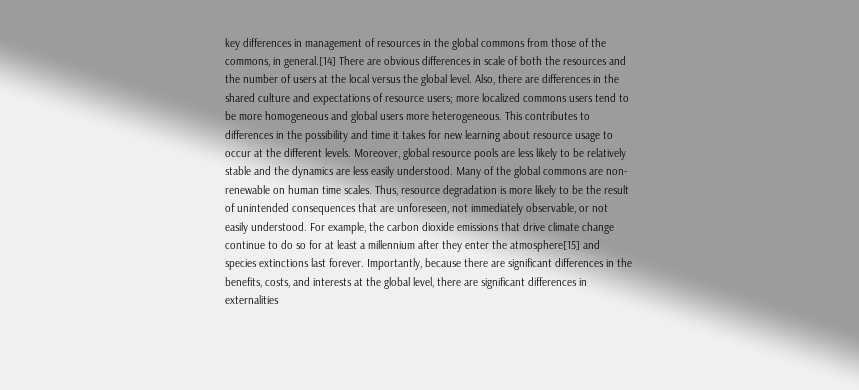key differences in management of resources in the global commons from those of the commons, in general.[14] There are obvious differences in scale of both the resources and the number of users at the local versus the global level. Also, there are differences in the shared culture and expectations of resource users; more localized commons users tend to be more homogeneous and global users more heterogeneous. This contributes to differences in the possibility and time it takes for new learning about resource usage to occur at the different levels. Moreover, global resource pools are less likely to be relatively stable and the dynamics are less easily understood. Many of the global commons are non-renewable on human time scales. Thus, resource degradation is more likely to be the result of unintended consequences that are unforeseen, not immediately observable, or not easily understood. For example, the carbon dioxide emissions that drive climate change continue to do so for at least a millennium after they enter the atmosphere[15] and species extinctions last forever. Importantly, because there are significant differences in the benefits, costs, and interests at the global level, there are significant differences in externalities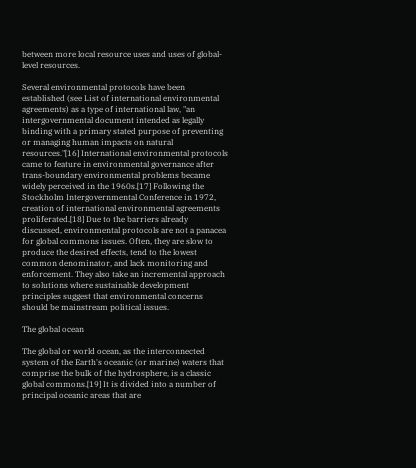between more local resource uses and uses of global-level resources.

Several environmental protocols have been established (see List of international environmental agreements) as a type of international law, "an intergovernmental document intended as legally binding with a primary stated purpose of preventing or managing human impacts on natural resources."[16] International environmental protocols came to feature in environmental governance after trans-boundary environmental problems became widely perceived in the 1960s.[17] Following the Stockholm Intergovernmental Conference in 1972, creation of international environmental agreements proliferated.[18] Due to the barriers already discussed, environmental protocols are not a panacea for global commons issues. Often, they are slow to produce the desired effects, tend to the lowest common denominator, and lack monitoring and enforcement. They also take an incremental approach to solutions where sustainable development principles suggest that environmental concerns should be mainstream political issues.

The global ocean

The global or world ocean, as the interconnected system of the Earth's oceanic (or marine) waters that comprise the bulk of the hydrosphere, is a classic global commons.[19] It is divided into a number of principal oceanic areas that are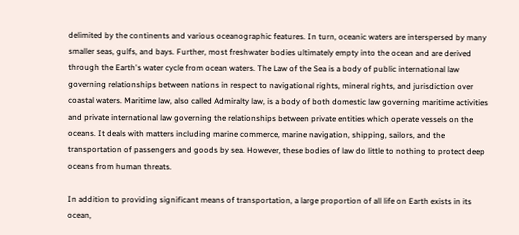delimited by the continents and various oceanographic features. In turn, oceanic waters are interspersed by many smaller seas, gulfs, and bays. Further, most freshwater bodies ultimately empty into the ocean and are derived through the Earth's water cycle from ocean waters. The Law of the Sea is a body of public international law governing relationships between nations in respect to navigational rights, mineral rights, and jurisdiction over coastal waters. Maritime law, also called Admiralty law, is a body of both domestic law governing maritime activities and private international law governing the relationships between private entities which operate vessels on the oceans. It deals with matters including marine commerce, marine navigation, shipping, sailors, and the transportation of passengers and goods by sea. However, these bodies of law do little to nothing to protect deep oceans from human threats.

In addition to providing significant means of transportation, a large proportion of all life on Earth exists in its ocean,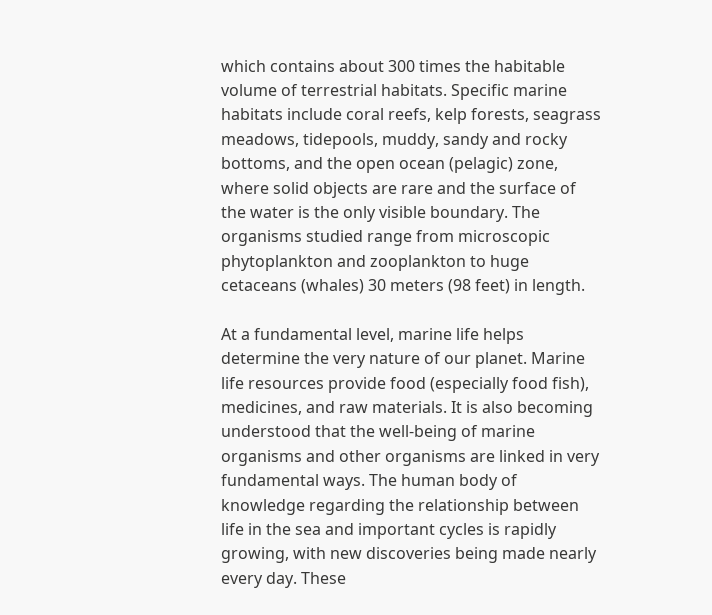which contains about 300 times the habitable volume of terrestrial habitats. Specific marine habitats include coral reefs, kelp forests, seagrass meadows, tidepools, muddy, sandy and rocky bottoms, and the open ocean (pelagic) zone, where solid objects are rare and the surface of the water is the only visible boundary. The organisms studied range from microscopic phytoplankton and zooplankton to huge cetaceans (whales) 30 meters (98 feet) in length.

At a fundamental level, marine life helps determine the very nature of our planet. Marine life resources provide food (especially food fish), medicines, and raw materials. It is also becoming understood that the well-being of marine organisms and other organisms are linked in very fundamental ways. The human body of knowledge regarding the relationship between life in the sea and important cycles is rapidly growing, with new discoveries being made nearly every day. These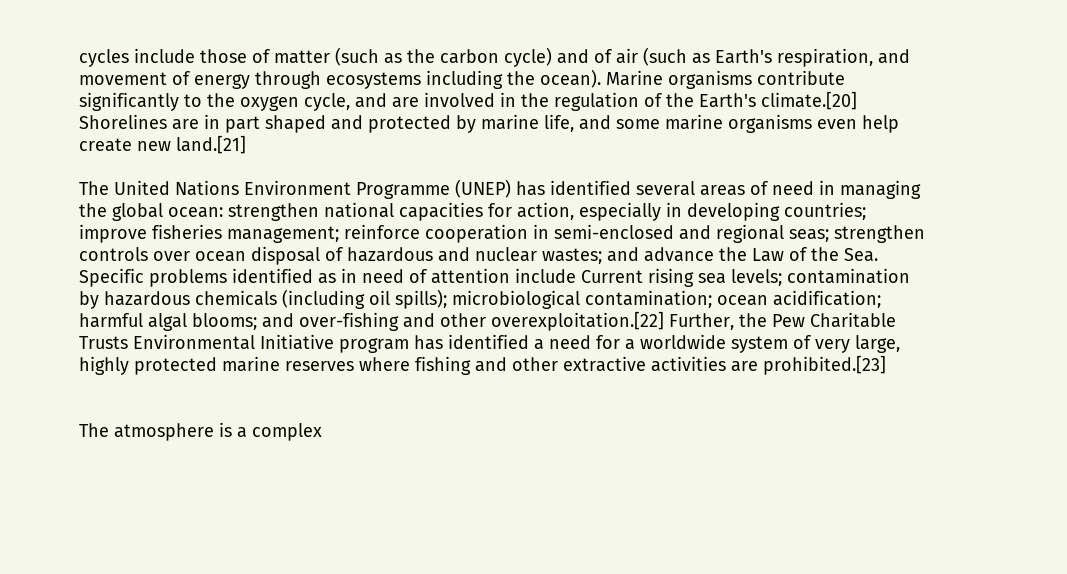cycles include those of matter (such as the carbon cycle) and of air (such as Earth's respiration, and movement of energy through ecosystems including the ocean). Marine organisms contribute significantly to the oxygen cycle, and are involved in the regulation of the Earth's climate.[20] Shorelines are in part shaped and protected by marine life, and some marine organisms even help create new land.[21]

The United Nations Environment Programme (UNEP) has identified several areas of need in managing the global ocean: strengthen national capacities for action, especially in developing countries; improve fisheries management; reinforce cooperation in semi-enclosed and regional seas; strengthen controls over ocean disposal of hazardous and nuclear wastes; and advance the Law of the Sea. Specific problems identified as in need of attention include Current rising sea levels; contamination by hazardous chemicals (including oil spills); microbiological contamination; ocean acidification; harmful algal blooms; and over-fishing and other overexploitation.[22] Further, the Pew Charitable Trusts Environmental Initiative program has identified a need for a worldwide system of very large, highly protected marine reserves where fishing and other extractive activities are prohibited.[23]


The atmosphere is a complex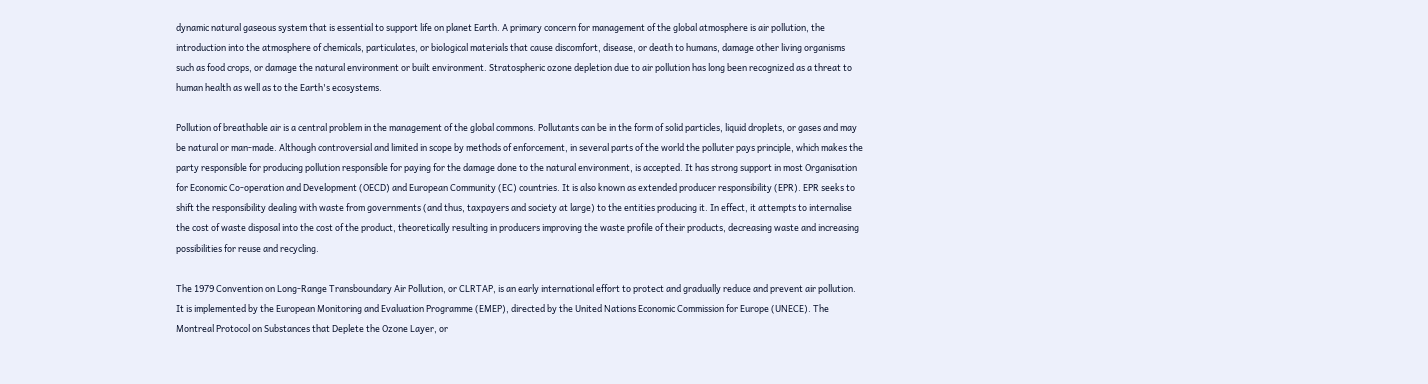dynamic natural gaseous system that is essential to support life on planet Earth. A primary concern for management of the global atmosphere is air pollution, the introduction into the atmosphere of chemicals, particulates, or biological materials that cause discomfort, disease, or death to humans, damage other living organisms such as food crops, or damage the natural environment or built environment. Stratospheric ozone depletion due to air pollution has long been recognized as a threat to human health as well as to the Earth's ecosystems.

Pollution of breathable air is a central problem in the management of the global commons. Pollutants can be in the form of solid particles, liquid droplets, or gases and may be natural or man-made. Although controversial and limited in scope by methods of enforcement, in several parts of the world the polluter pays principle, which makes the party responsible for producing pollution responsible for paying for the damage done to the natural environment, is accepted. It has strong support in most Organisation for Economic Co-operation and Development (OECD) and European Community (EC) countries. It is also known as extended producer responsibility (EPR). EPR seeks to shift the responsibility dealing with waste from governments (and thus, taxpayers and society at large) to the entities producing it. In effect, it attempts to internalise the cost of waste disposal into the cost of the product, theoretically resulting in producers improving the waste profile of their products, decreasing waste and increasing possibilities for reuse and recycling.

The 1979 Convention on Long-Range Transboundary Air Pollution, or CLRTAP, is an early international effort to protect and gradually reduce and prevent air pollution. It is implemented by the European Monitoring and Evaluation Programme (EMEP), directed by the United Nations Economic Commission for Europe (UNECE). The Montreal Protocol on Substances that Deplete the Ozone Layer, or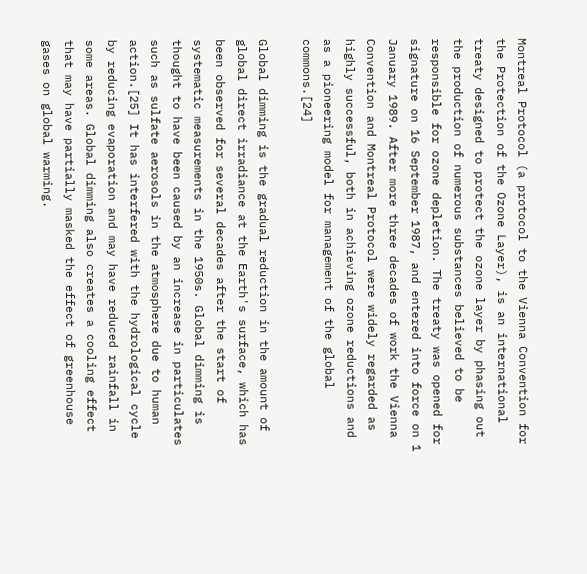Montreal Protocol (a protocol to the Vienna Convention for the Protection of the Ozone Layer), is an international treaty designed to protect the ozone layer by phasing out the production of numerous substances believed to be responsible for ozone depletion. The treaty was opened for signature on 16 September 1987, and entered into force on 1 January 1989. After more three decades of work the Vienna Convention and Montreal Protocol were widely regarded as highly successful, both in achieving ozone reductions and as a pioneering model for management of the global commons.[24]

Global dimming is the gradual reduction in the amount of global direct irradiance at the Earth's surface, which has been observed for several decades after the start of systematic measurements in the 1950s. Global dimming is thought to have been caused by an increase in particulates such as sulfate aerosols in the atmosphere due to human action.[25] It has interfered with the hydrological cycle by reducing evaporation and may have reduced rainfall in some areas. Global dimming also creates a cooling effect that may have partially masked the effect of greenhouse gases on global warming.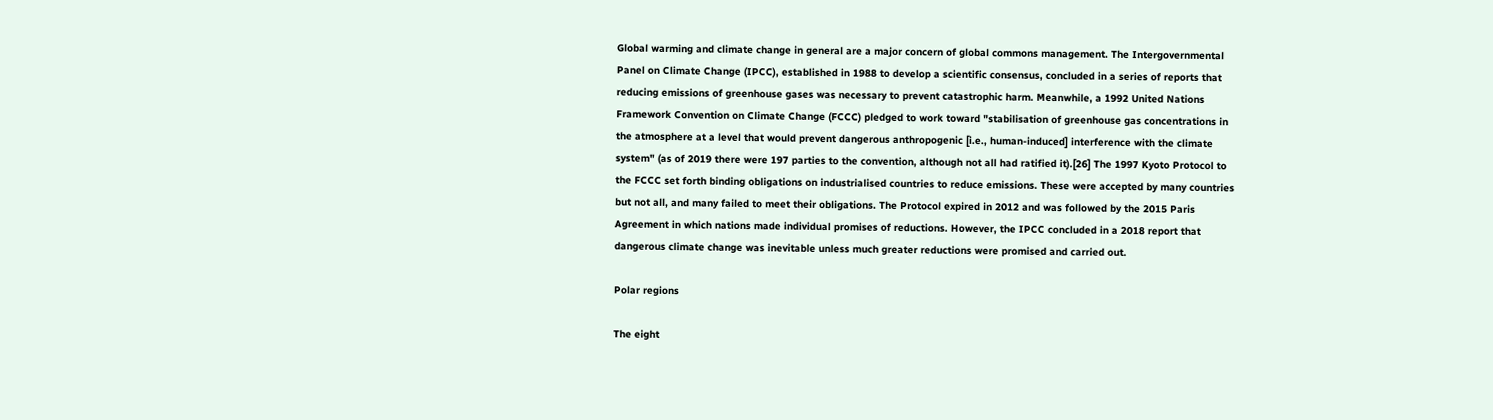Global warming and climate change in general are a major concern of global commons management. The Intergovernmental Panel on Climate Change (IPCC), established in 1988 to develop a scientific consensus, concluded in a series of reports that reducing emissions of greenhouse gases was necessary to prevent catastrophic harm. Meanwhile, a 1992 United Nations Framework Convention on Climate Change (FCCC) pledged to work toward "stabilisation of greenhouse gas concentrations in the atmosphere at a level that would prevent dangerous anthropogenic [i.e., human-induced] interference with the climate system" (as of 2019 there were 197 parties to the convention, although not all had ratified it).[26] The 1997 Kyoto Protocol to the FCCC set forth binding obligations on industrialised countries to reduce emissions. These were accepted by many countries but not all, and many failed to meet their obligations. The Protocol expired in 2012 and was followed by the 2015 Paris Agreement in which nations made individual promises of reductions. However, the IPCC concluded in a 2018 report that dangerous climate change was inevitable unless much greater reductions were promised and carried out.

Polar regions

The eight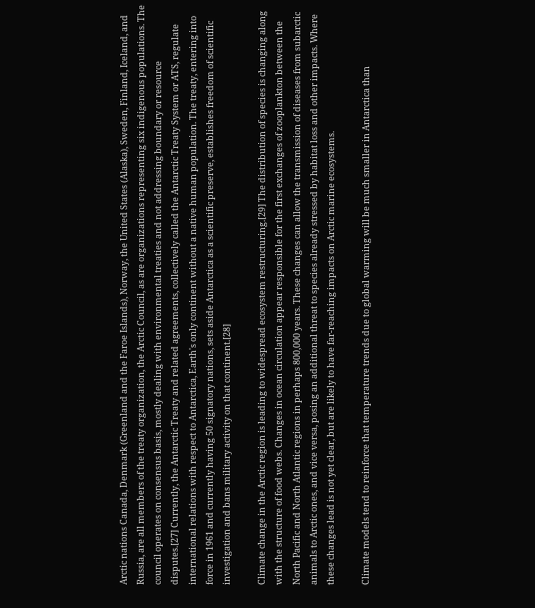Arctic nations Canada, Denmark (Greenland and the Faroe Islands), Norway, the United States (Alaska), Sweden, Finland, Iceland, and Russia, are all members of the treaty organization, the Arctic Council, as are organizations representing six indigenous populations. The council operates on consensus basis, mostly dealing with environmental treaties and not addressing boundary or resource disputes.[27] Currently, the Antarctic Treaty and related agreements, collectively called the Antarctic Treaty System or ATS, regulate international relations with respect to Antarctica, Earth's only continent without a native human population. The treaty, entering into force in 1961 and currently having 50 signatory nations, sets aside Antarctica as a scientific preserve, establishes freedom of scientific investigation and bans military activity on that continent.[28]

Climate change in the Arctic region is leading to widespread ecosystem restructuring.[29] The distribution of species is changing along with the structure of food webs. Changes in ocean circulation appear responsible for the first exchanges of zooplankton between the North Pacific and North Atlantic regions in perhaps 800,000 years. These changes can allow the transmission of diseases from subarctic animals to Arctic ones, and vice versa, posing an additional threat to species already stressed by habitat loss and other impacts. Where these changes lead is not yet clear, but are likely to have far-reaching impacts on Arctic marine ecosystems.

Climate models tend to reinforce that temperature trends due to global warming will be much smaller in Antarctica than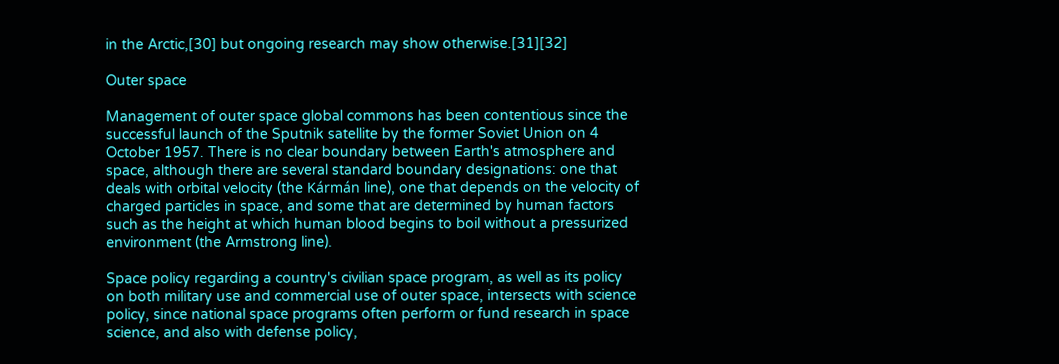in the Arctic,[30] but ongoing research may show otherwise.[31][32]

Outer space

Management of outer space global commons has been contentious since the successful launch of the Sputnik satellite by the former Soviet Union on 4 October 1957. There is no clear boundary between Earth's atmosphere and space, although there are several standard boundary designations: one that deals with orbital velocity (the Kármán line), one that depends on the velocity of charged particles in space, and some that are determined by human factors such as the height at which human blood begins to boil without a pressurized environment (the Armstrong line).

Space policy regarding a country's civilian space program, as well as its policy on both military use and commercial use of outer space, intersects with science policy, since national space programs often perform or fund research in space science, and also with defense policy,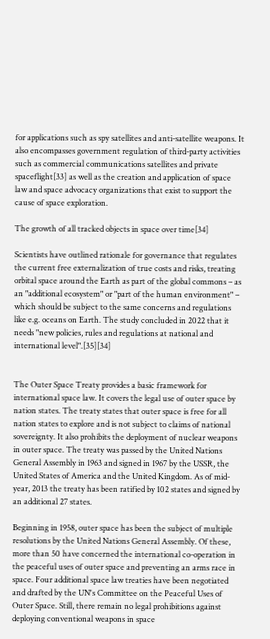for applications such as spy satellites and anti-satellite weapons. It also encompasses government regulation of third-party activities such as commercial communications satellites and private spaceflight[33] as well as the creation and application of space law and space advocacy organizations that exist to support the cause of space exploration.

The growth of all tracked objects in space over time[34]

Scientists have outlined rationale for governance that regulates the current free externalization of true costs and risks, treating orbital space around the Earth as part of the global commons – as an "additional ecosystem" or "part of the human environment" – which should be subject to the same concerns and regulations like e.g. oceans on Earth. The study concluded in 2022 that it needs "new policies, rules and regulations at national and international level".[35][34]


The Outer Space Treaty provides a basic framework for international space law. It covers the legal use of outer space by nation states. The treaty states that outer space is free for all nation states to explore and is not subject to claims of national sovereignty. It also prohibits the deployment of nuclear weapons in outer space. The treaty was passed by the United Nations General Assembly in 1963 and signed in 1967 by the USSR, the United States of America and the United Kingdom. As of mid-year, 2013 the treaty has been ratified by 102 states and signed by an additional 27 states.

Beginning in 1958, outer space has been the subject of multiple resolutions by the United Nations General Assembly. Of these, more than 50 have concerned the international co-operation in the peaceful uses of outer space and preventing an arms race in space. Four additional space law treaties have been negotiated and drafted by the UN's Committee on the Peaceful Uses of Outer Space. Still, there remain no legal prohibitions against deploying conventional weapons in space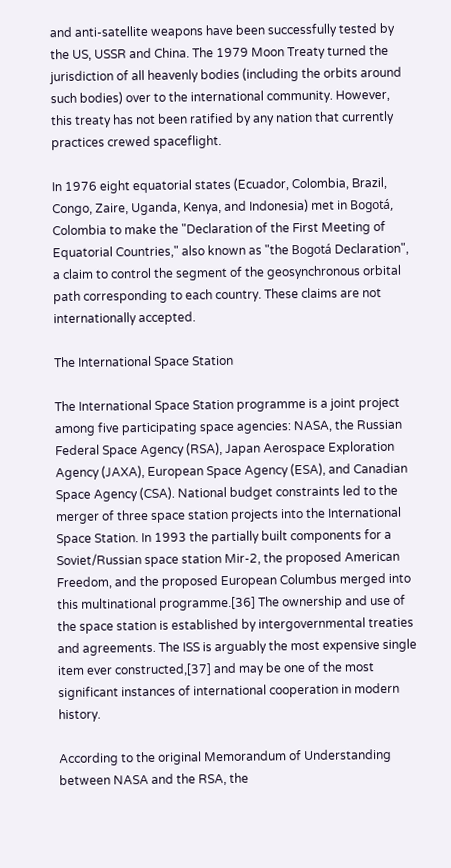and anti-satellite weapons have been successfully tested by the US, USSR and China. The 1979 Moon Treaty turned the jurisdiction of all heavenly bodies (including the orbits around such bodies) over to the international community. However, this treaty has not been ratified by any nation that currently practices crewed spaceflight.

In 1976 eight equatorial states (Ecuador, Colombia, Brazil, Congo, Zaire, Uganda, Kenya, and Indonesia) met in Bogotá, Colombia to make the "Declaration of the First Meeting of Equatorial Countries," also known as "the Bogotá Declaration", a claim to control the segment of the geosynchronous orbital path corresponding to each country. These claims are not internationally accepted.

The International Space Station

The International Space Station programme is a joint project among five participating space agencies: NASA, the Russian Federal Space Agency (RSA), Japan Aerospace Exploration Agency (JAXA), European Space Agency (ESA), and Canadian Space Agency (CSA). National budget constraints led to the merger of three space station projects into the International Space Station. In 1993 the partially built components for a Soviet/Russian space station Mir-2, the proposed American Freedom, and the proposed European Columbus merged into this multinational programme.[36] The ownership and use of the space station is established by intergovernmental treaties and agreements. The ISS is arguably the most expensive single item ever constructed,[37] and may be one of the most significant instances of international cooperation in modern history.

According to the original Memorandum of Understanding between NASA and the RSA, the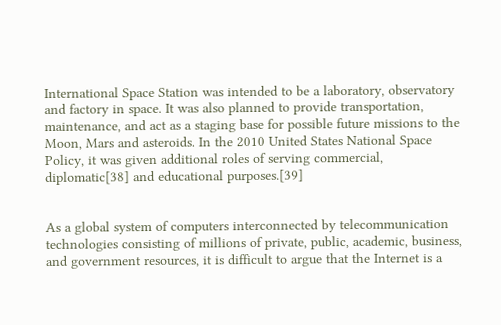International Space Station was intended to be a laboratory, observatory and factory in space. It was also planned to provide transportation, maintenance, and act as a staging base for possible future missions to the Moon, Mars and asteroids. In the 2010 United States National Space Policy, it was given additional roles of serving commercial, diplomatic[38] and educational purposes.[39]


As a global system of computers interconnected by telecommunication technologies consisting of millions of private, public, academic, business, and government resources, it is difficult to argue that the Internet is a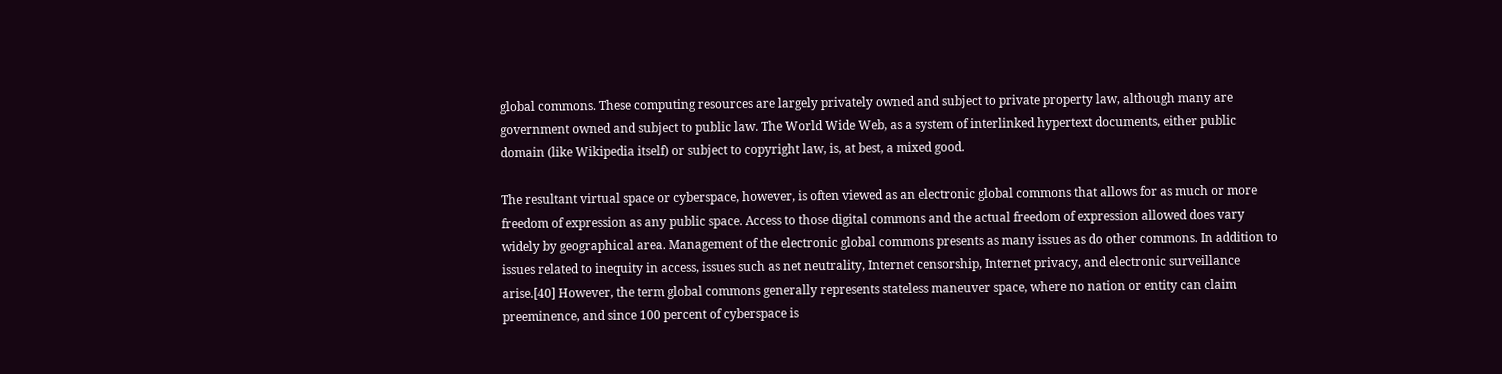global commons. These computing resources are largely privately owned and subject to private property law, although many are government owned and subject to public law. The World Wide Web, as a system of interlinked hypertext documents, either public domain (like Wikipedia itself) or subject to copyright law, is, at best, a mixed good.

The resultant virtual space or cyberspace, however, is often viewed as an electronic global commons that allows for as much or more freedom of expression as any public space. Access to those digital commons and the actual freedom of expression allowed does vary widely by geographical area. Management of the electronic global commons presents as many issues as do other commons. In addition to issues related to inequity in access, issues such as net neutrality, Internet censorship, Internet privacy, and electronic surveillance arise.[40] However, the term global commons generally represents stateless maneuver space, where no nation or entity can claim preeminence, and since 100 percent of cyberspace is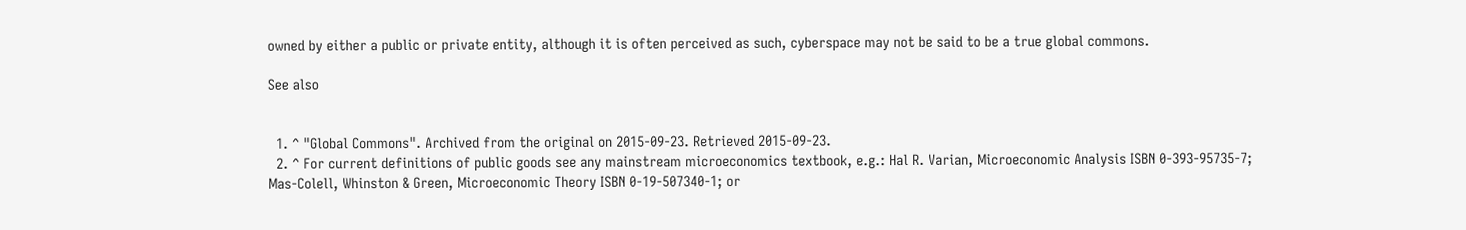owned by either a public or private entity, although it is often perceived as such, cyberspace may not be said to be a true global commons.

See also


  1. ^ "Global Commons". Archived from the original on 2015-09-23. Retrieved 2015-09-23.
  2. ^ For current definitions of public goods see any mainstream microeconomics textbook, e.g.: Hal R. Varian, Microeconomic Analysis ISBN 0-393-95735-7; Mas-Colell, Whinston & Green, Microeconomic Theory ISBN 0-19-507340-1; or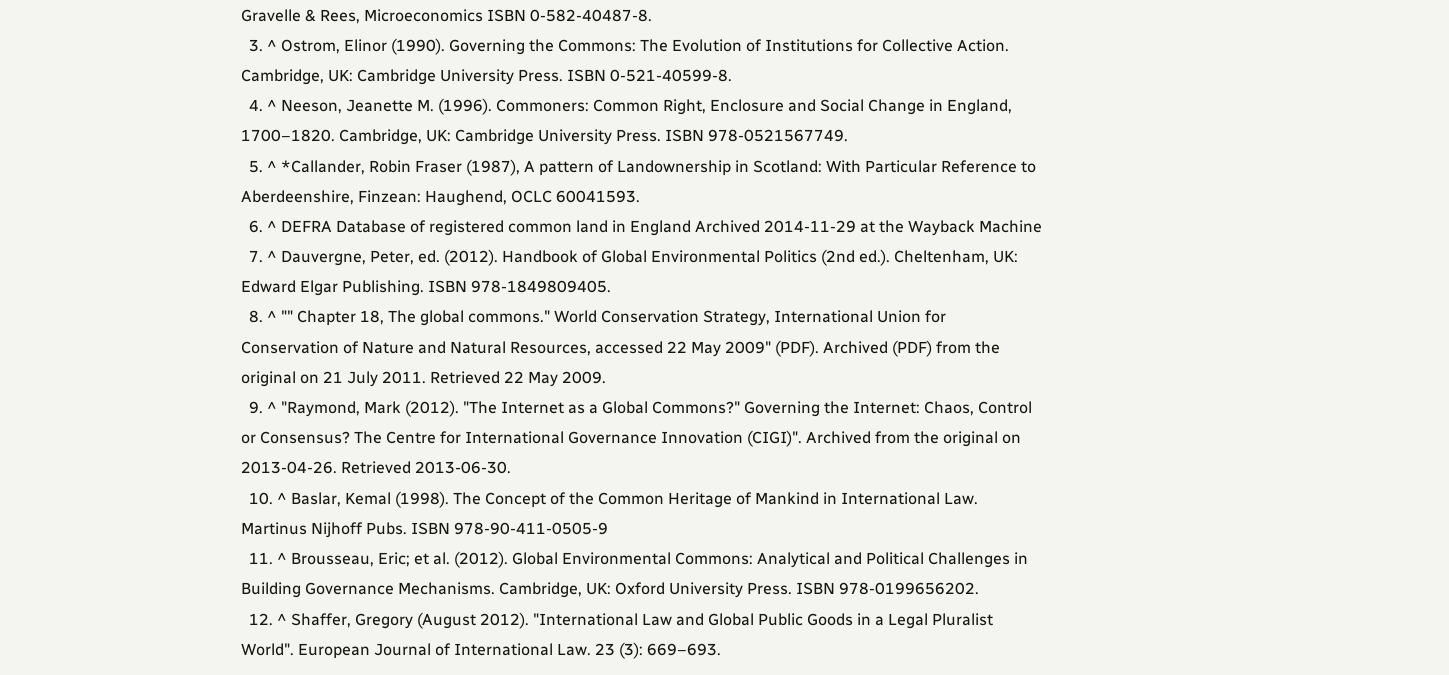Gravelle & Rees, Microeconomics ISBN 0-582-40487-8.
  3. ^ Ostrom, Elinor (1990). Governing the Commons: The Evolution of Institutions for Collective Action. Cambridge, UK: Cambridge University Press. ISBN 0-521-40599-8.
  4. ^ Neeson, Jeanette M. (1996). Commoners: Common Right, Enclosure and Social Change in England, 1700–1820. Cambridge, UK: Cambridge University Press. ISBN 978-0521567749.
  5. ^ *Callander, Robin Fraser (1987), A pattern of Landownership in Scotland: With Particular Reference to Aberdeenshire, Finzean: Haughend, OCLC 60041593.
  6. ^ DEFRA Database of registered common land in England Archived 2014-11-29 at the Wayback Machine
  7. ^ Dauvergne, Peter, ed. (2012). Handbook of Global Environmental Politics (2nd ed.). Cheltenham, UK: Edward Elgar Publishing. ISBN 978-1849809405.
  8. ^ "" Chapter 18, The global commons." World Conservation Strategy, International Union for Conservation of Nature and Natural Resources, accessed 22 May 2009" (PDF). Archived (PDF) from the original on 21 July 2011. Retrieved 22 May 2009.
  9. ^ "Raymond, Mark (2012). "The Internet as a Global Commons?" Governing the Internet: Chaos, Control or Consensus? The Centre for International Governance Innovation (CIGI)". Archived from the original on 2013-04-26. Retrieved 2013-06-30.
  10. ^ Baslar, Kemal (1998). The Concept of the Common Heritage of Mankind in International Law. Martinus Nijhoff Pubs. ISBN 978-90-411-0505-9
  11. ^ Brousseau, Eric; et al. (2012). Global Environmental Commons: Analytical and Political Challenges in Building Governance Mechanisms. Cambridge, UK: Oxford University Press. ISBN 978-0199656202.
  12. ^ Shaffer, Gregory (August 2012). "International Law and Global Public Goods in a Legal Pluralist World". European Journal of International Law. 23 (3): 669–693.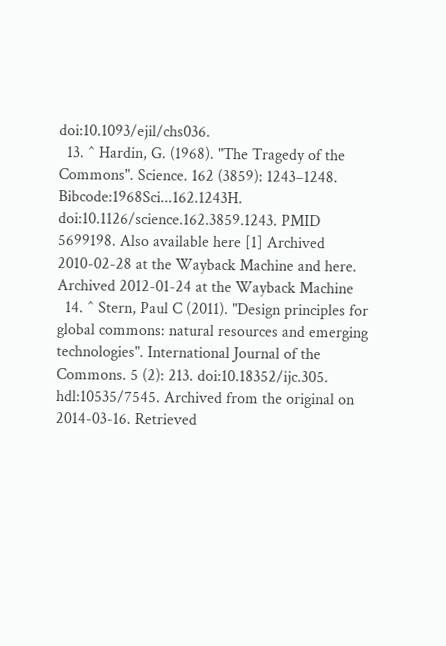doi:10.1093/ejil/chs036.
  13. ^ Hardin, G. (1968). "The Tragedy of the Commons". Science. 162 (3859): 1243–1248. Bibcode:1968Sci...162.1243H. doi:10.1126/science.162.3859.1243. PMID 5699198. Also available here [1] Archived 2010-02-28 at the Wayback Machine and here. Archived 2012-01-24 at the Wayback Machine
  14. ^ Stern, Paul C (2011). "Design principles for global commons: natural resources and emerging technologies". International Journal of the Commons. 5 (2): 213. doi:10.18352/ijc.305. hdl:10535/7545. Archived from the original on 2014-03-16. Retrieved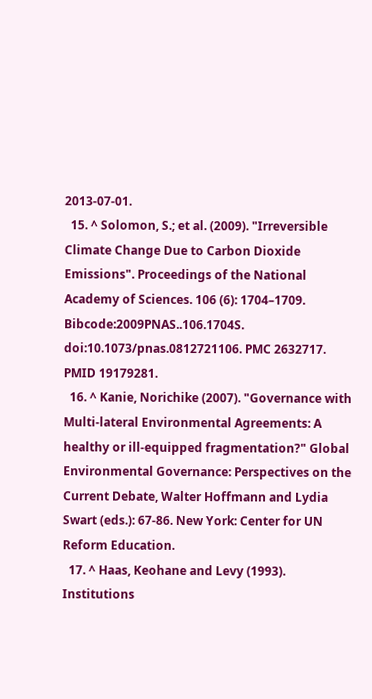2013-07-01.
  15. ^ Solomon, S.; et al. (2009). "Irreversible Climate Change Due to Carbon Dioxide Emissions". Proceedings of the National Academy of Sciences. 106 (6): 1704–1709. Bibcode:2009PNAS..106.1704S. doi:10.1073/pnas.0812721106. PMC 2632717. PMID 19179281.
  16. ^ Kanie, Norichike (2007). "Governance with Multi-lateral Environmental Agreements: A healthy or ill-equipped fragmentation?" Global Environmental Governance: Perspectives on the Current Debate, Walter Hoffmann and Lydia Swart (eds.): 67-86. New York: Center for UN Reform Education.
  17. ^ Haas, Keohane and Levy (1993). Institutions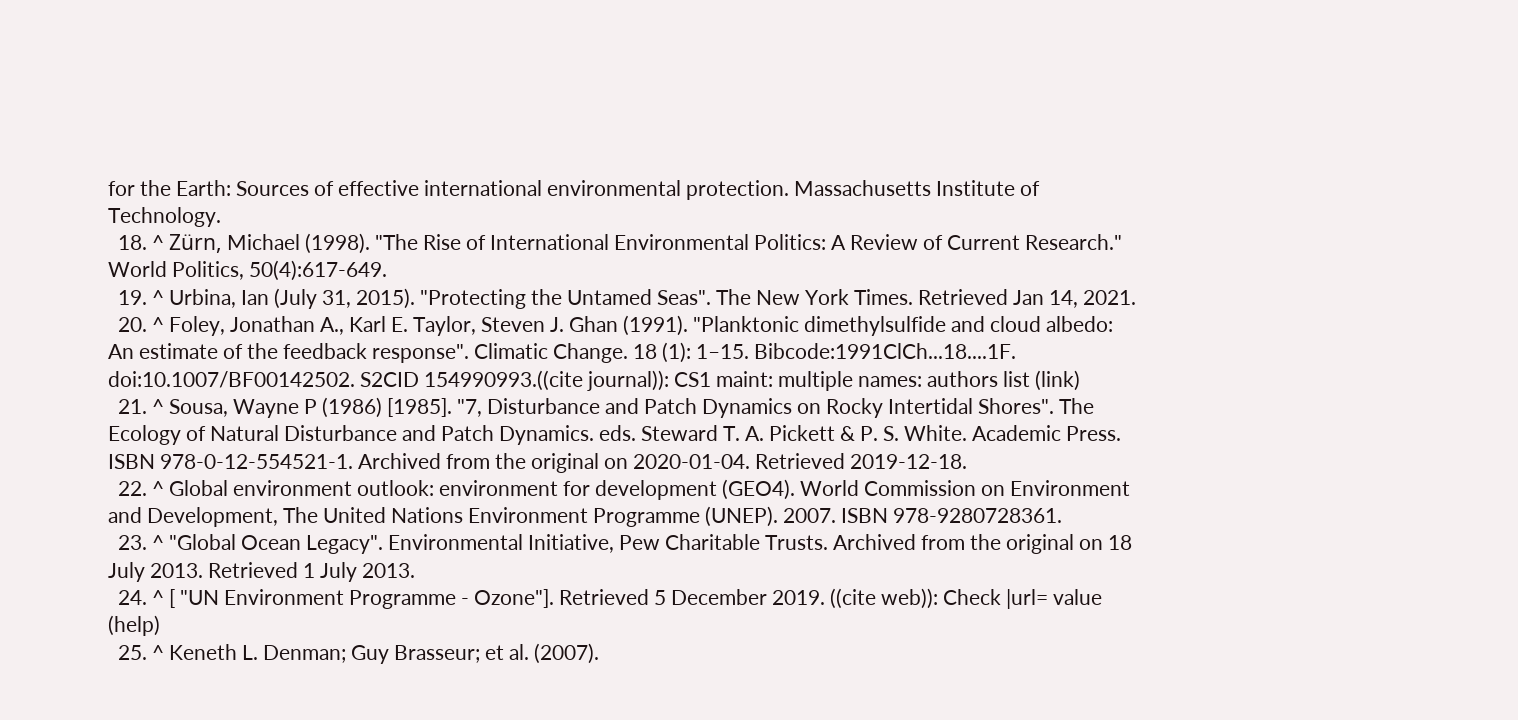for the Earth: Sources of effective international environmental protection. Massachusetts Institute of Technology.
  18. ^ Zürn, Michael (1998). "The Rise of International Environmental Politics: A Review of Current Research." World Politics, 50(4):617-649.
  19. ^ Urbina, Ian (July 31, 2015). "Protecting the Untamed Seas". The New York Times. Retrieved Jan 14, 2021.
  20. ^ Foley, Jonathan A., Karl E. Taylor, Steven J. Ghan (1991). "Planktonic dimethylsulfide and cloud albedo: An estimate of the feedback response". Climatic Change. 18 (1): 1–15. Bibcode:1991ClCh...18....1F. doi:10.1007/BF00142502. S2CID 154990993.((cite journal)): CS1 maint: multiple names: authors list (link)
  21. ^ Sousa, Wayne P (1986) [1985]. "7, Disturbance and Patch Dynamics on Rocky Intertidal Shores". The Ecology of Natural Disturbance and Patch Dynamics. eds. Steward T. A. Pickett & P. S. White. Academic Press. ISBN 978-0-12-554521-1. Archived from the original on 2020-01-04. Retrieved 2019-12-18.
  22. ^ Global environment outlook: environment for development (GEO4). World Commission on Environment and Development, The United Nations Environment Programme (UNEP). 2007. ISBN 978-9280728361.
  23. ^ "Global Ocean Legacy". Environmental Initiative, Pew Charitable Trusts. Archived from the original on 18 July 2013. Retrieved 1 July 2013.
  24. ^ [ "UN Environment Programme - Ozone"]. Retrieved 5 December 2019. ((cite web)): Check |url= value (help)
  25. ^ Keneth L. Denman; Guy Brasseur; et al. (2007).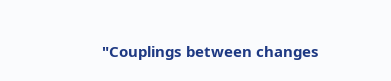"Couplings between changes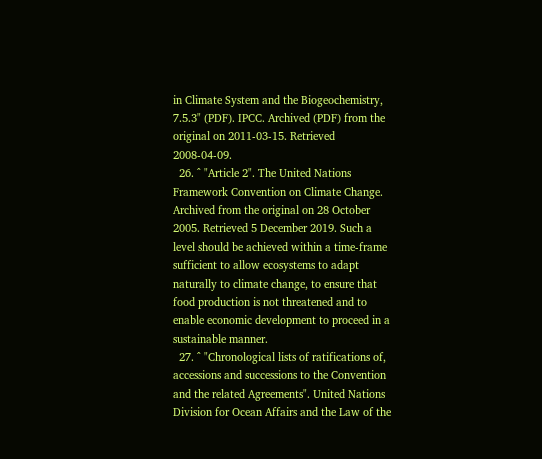in Climate System and the Biogeochemistry, 7.5.3" (PDF). IPCC. Archived (PDF) from the original on 2011-03-15. Retrieved 2008-04-09.
  26. ^ "Article 2". The United Nations Framework Convention on Climate Change. Archived from the original on 28 October 2005. Retrieved 5 December 2019. Such a level should be achieved within a time-frame sufficient to allow ecosystems to adapt naturally to climate change, to ensure that food production is not threatened and to enable economic development to proceed in a sustainable manner.
  27. ^ "Chronological lists of ratifications of, accessions and successions to the Convention and the related Agreements". United Nations Division for Ocean Affairs and the Law of the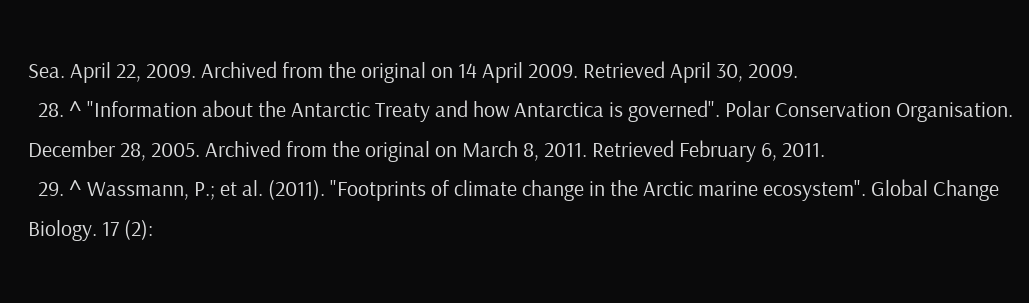Sea. April 22, 2009. Archived from the original on 14 April 2009. Retrieved April 30, 2009.
  28. ^ "Information about the Antarctic Treaty and how Antarctica is governed". Polar Conservation Organisation. December 28, 2005. Archived from the original on March 8, 2011. Retrieved February 6, 2011.
  29. ^ Wassmann, P.; et al. (2011). "Footprints of climate change in the Arctic marine ecosystem". Global Change Biology. 17 (2):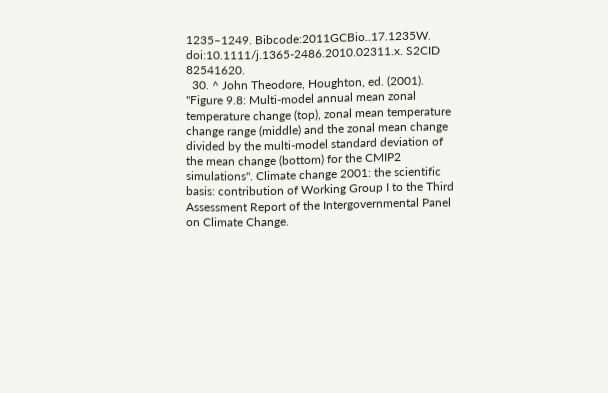1235–1249. Bibcode:2011GCBio..17.1235W. doi:10.1111/j.1365-2486.2010.02311.x. S2CID 82541620.
  30. ^ John Theodore, Houghton, ed. (2001). "Figure 9.8: Multi-model annual mean zonal temperature change (top), zonal mean temperature change range (middle) and the zonal mean change divided by the multi-model standard deviation of the mean change (bottom) for the CMIP2 simulations". Climate change 2001: the scientific basis: contribution of Working Group I to the Third Assessment Report of the Intergovernmental Panel on Climate Change.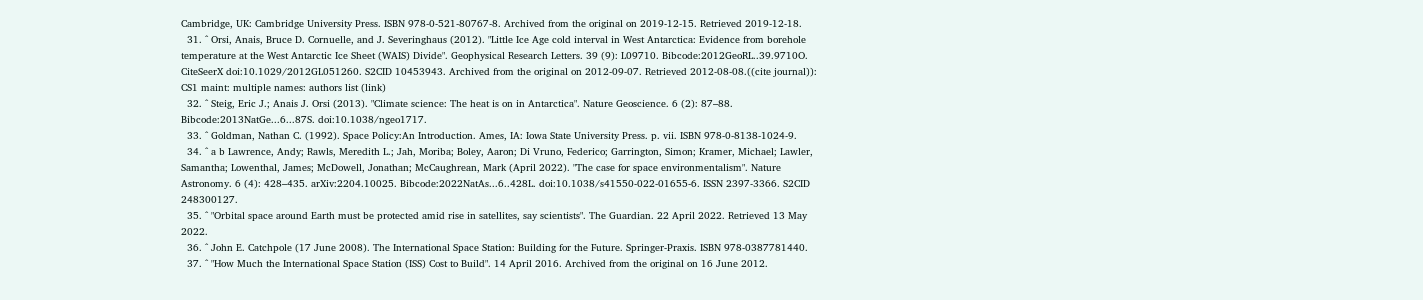Cambridge, UK: Cambridge University Press. ISBN 978-0-521-80767-8. Archived from the original on 2019-12-15. Retrieved 2019-12-18.
  31. ^ Orsi, Anais, Bruce D. Cornuelle, and J. Severinghaus (2012). "Little Ice Age cold interval in West Antarctica: Evidence from borehole temperature at the West Antarctic Ice Sheet (WAIS) Divide". Geophysical Research Letters. 39 (9): L09710. Bibcode:2012GeoRL..39.9710O. CiteSeerX doi:10.1029/2012GL051260. S2CID 10453943. Archived from the original on 2012-09-07. Retrieved 2012-08-08.((cite journal)): CS1 maint: multiple names: authors list (link)
  32. ^ Steig, Eric J.; Anais J. Orsi (2013). "Climate science: The heat is on in Antarctica". Nature Geoscience. 6 (2): 87–88. Bibcode:2013NatGe...6...87S. doi:10.1038/ngeo1717.
  33. ^ Goldman, Nathan C. (1992). Space Policy:An Introduction. Ames, IA: Iowa State University Press. p. vii. ISBN 978-0-8138-1024-9.
  34. ^ a b Lawrence, Andy; Rawls, Meredith L.; Jah, Moriba; Boley, Aaron; Di Vruno, Federico; Garrington, Simon; Kramer, Michael; Lawler, Samantha; Lowenthal, James; McDowell, Jonathan; McCaughrean, Mark (April 2022). "The case for space environmentalism". Nature Astronomy. 6 (4): 428–435. arXiv:2204.10025. Bibcode:2022NatAs...6..428L. doi:10.1038/s41550-022-01655-6. ISSN 2397-3366. S2CID 248300127.
  35. ^ "Orbital space around Earth must be protected amid rise in satellites, say scientists". The Guardian. 22 April 2022. Retrieved 13 May 2022.
  36. ^ John E. Catchpole (17 June 2008). The International Space Station: Building for the Future. Springer-Praxis. ISBN 978-0387781440.
  37. ^ "How Much the International Space Station (ISS) Cost to Build". 14 April 2016. Archived from the original on 16 June 2012.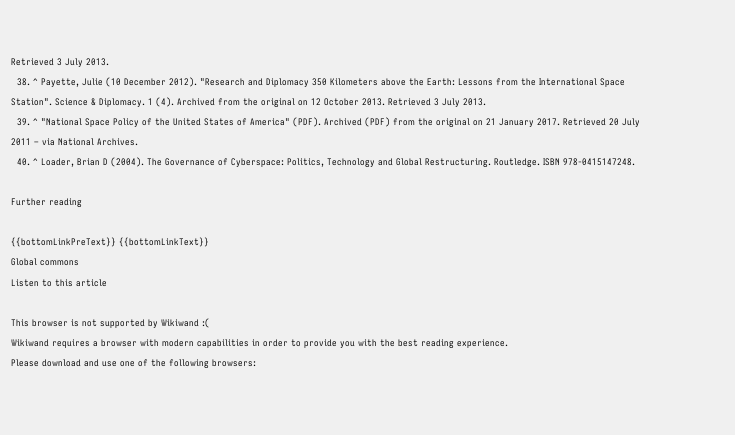Retrieved 3 July 2013.
  38. ^ Payette, Julie (10 December 2012). "Research and Diplomacy 350 Kilometers above the Earth: Lessons from the International Space Station". Science & Diplomacy. 1 (4). Archived from the original on 12 October 2013. Retrieved 3 July 2013.
  39. ^ "National Space Policy of the United States of America" (PDF). Archived (PDF) from the original on 21 January 2017. Retrieved 20 July 2011 – via National Archives.
  40. ^ Loader, Brian D (2004). The Governance of Cyberspace: Politics, Technology and Global Restructuring. Routledge. ISBN 978-0415147248.

Further reading

{{bottomLinkPreText}} {{bottomLinkText}}
Global commons
Listen to this article

This browser is not supported by Wikiwand :(
Wikiwand requires a browser with modern capabilities in order to provide you with the best reading experience.
Please download and use one of the following browsers: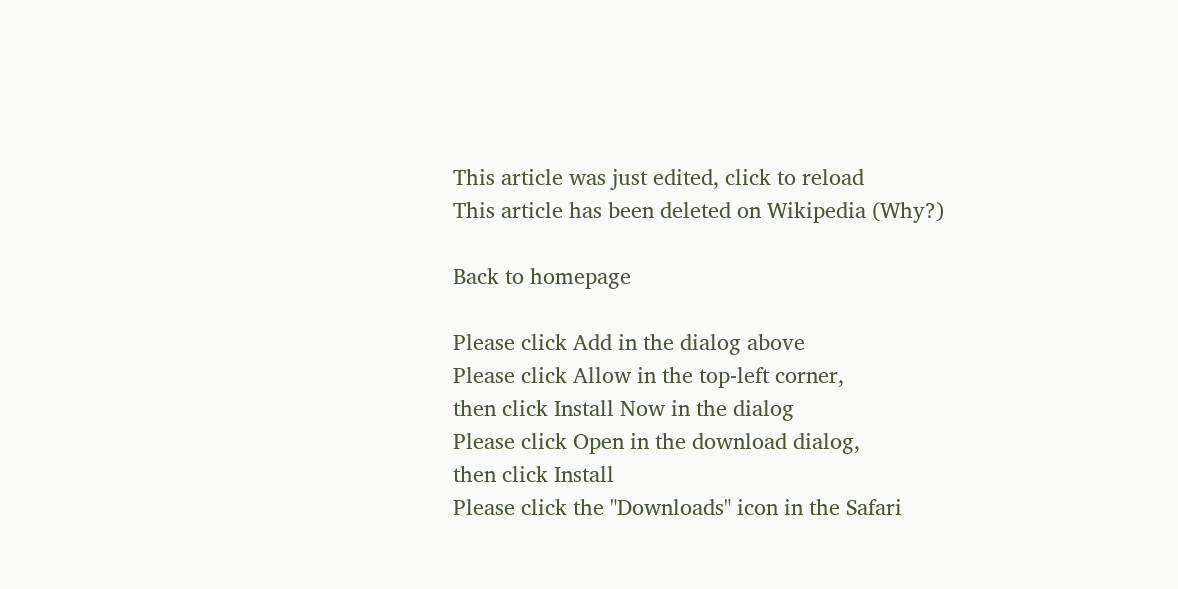This article was just edited, click to reload
This article has been deleted on Wikipedia (Why?)

Back to homepage

Please click Add in the dialog above
Please click Allow in the top-left corner,
then click Install Now in the dialog
Please click Open in the download dialog,
then click Install
Please click the "Downloads" icon in the Safari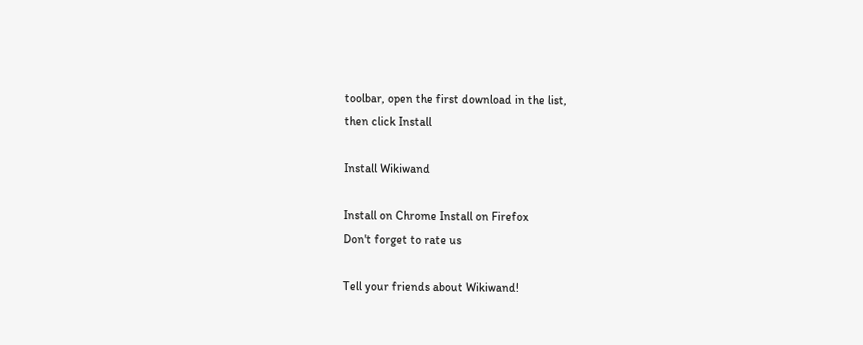toolbar, open the first download in the list,
then click Install

Install Wikiwand

Install on Chrome Install on Firefox
Don't forget to rate us

Tell your friends about Wikiwand!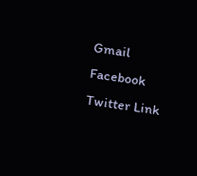Gmail Facebook Twitter Link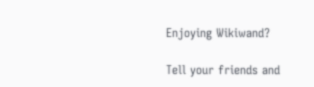Enjoying Wikiwand?

Tell your friends and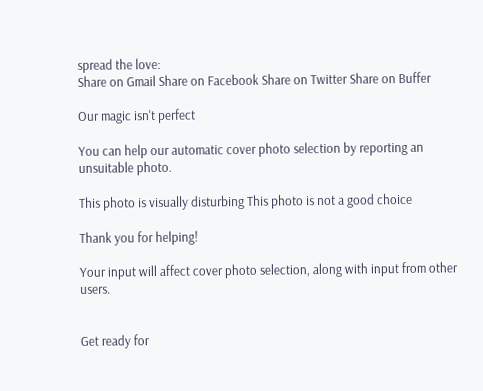spread the love:
Share on Gmail Share on Facebook Share on Twitter Share on Buffer

Our magic isn't perfect

You can help our automatic cover photo selection by reporting an unsuitable photo.

This photo is visually disturbing This photo is not a good choice

Thank you for helping!

Your input will affect cover photo selection, along with input from other users.


Get ready for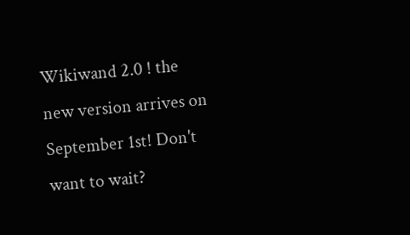Wikiwand 2.0 ! the new version arrives on September 1st! Don't want to wait?